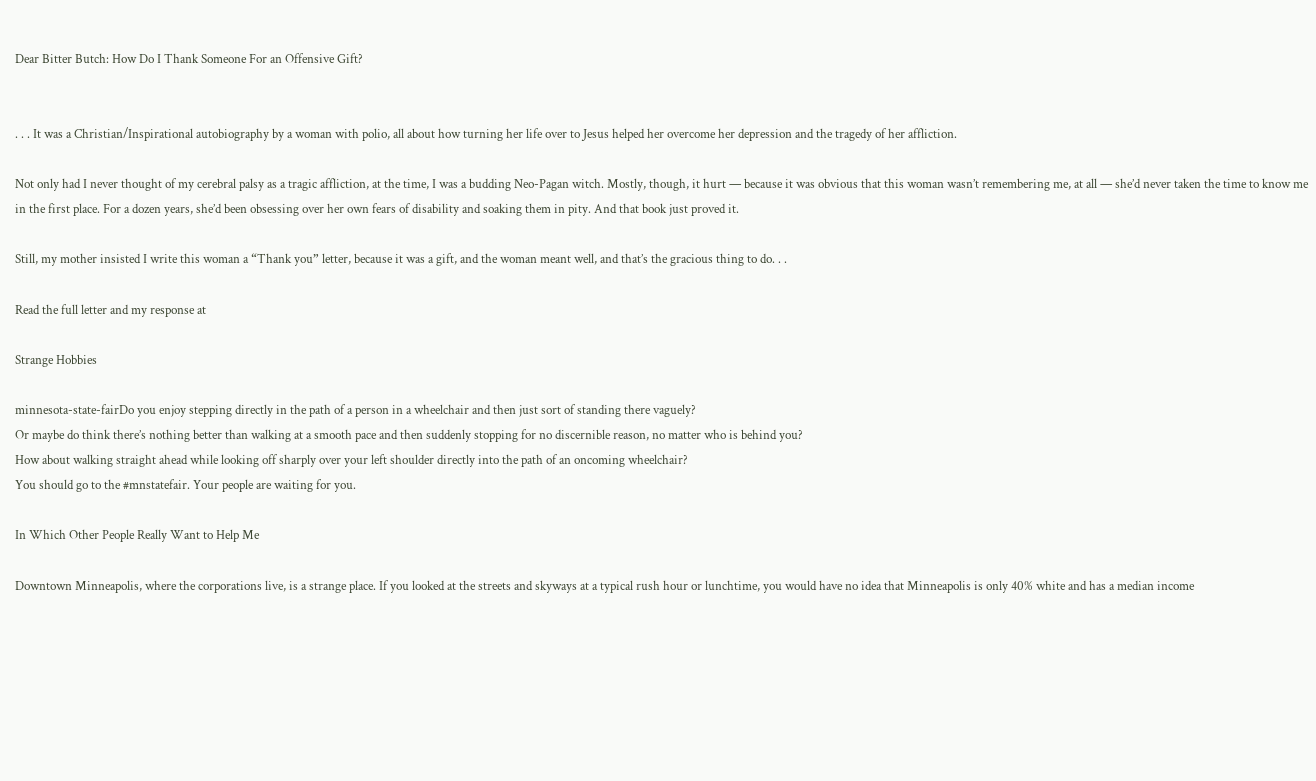Dear Bitter Butch: How Do I Thank Someone For an Offensive Gift?


. . . It was a Christian/Inspirational autobiography by a woman with polio, all about how turning her life over to Jesus helped her overcome her depression and the tragedy of her affliction.

Not only had I never thought of my cerebral palsy as a tragic affliction, at the time, I was a budding Neo-Pagan witch. Mostly, though, it hurt — because it was obvious that this woman wasn’t remembering me, at all — she’d never taken the time to know me in the first place. For a dozen years, she’d been obsessing over her own fears of disability and soaking them in pity. And that book just proved it.

Still, my mother insisted I write this woman a “Thank you” letter, because it was a gift, and the woman meant well, and that’s the gracious thing to do. . .

Read the full letter and my response at

Strange Hobbies

minnesota-state-fairDo you enjoy stepping directly in the path of a person in a wheelchair and then just sort of standing there vaguely?
Or maybe do think there’s nothing better than walking at a smooth pace and then suddenly stopping for no discernible reason, no matter who is behind you?
How about walking straight ahead while looking off sharply over your left shoulder directly into the path of an oncoming wheelchair?
You should go to the #mnstatefair. Your people are waiting for you.

In Which Other People Really Want to Help Me

Downtown Minneapolis, where the corporations live, is a strange place. If you looked at the streets and skyways at a typical rush hour or lunchtime, you would have no idea that Minneapolis is only 40% white and has a median income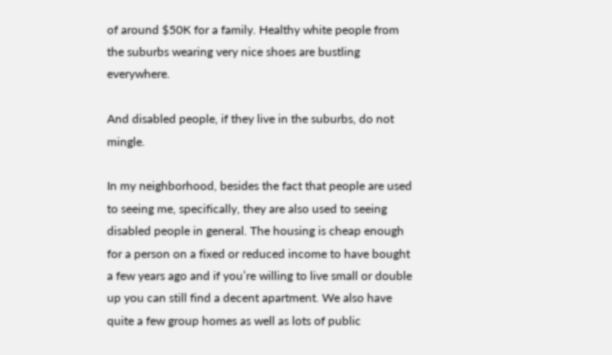of around $50K for a family. Healthy white people from the suburbs wearing very nice shoes are bustling everywhere.

And disabled people, if they live in the suburbs, do not mingle.

In my neighborhood, besides the fact that people are used to seeing me, specifically, they are also used to seeing disabled people in general. The housing is cheap enough for a person on a fixed or reduced income to have bought a few years ago and if you’re willing to live small or double up you can still find a decent apartment. We also have quite a few group homes as well as lots of public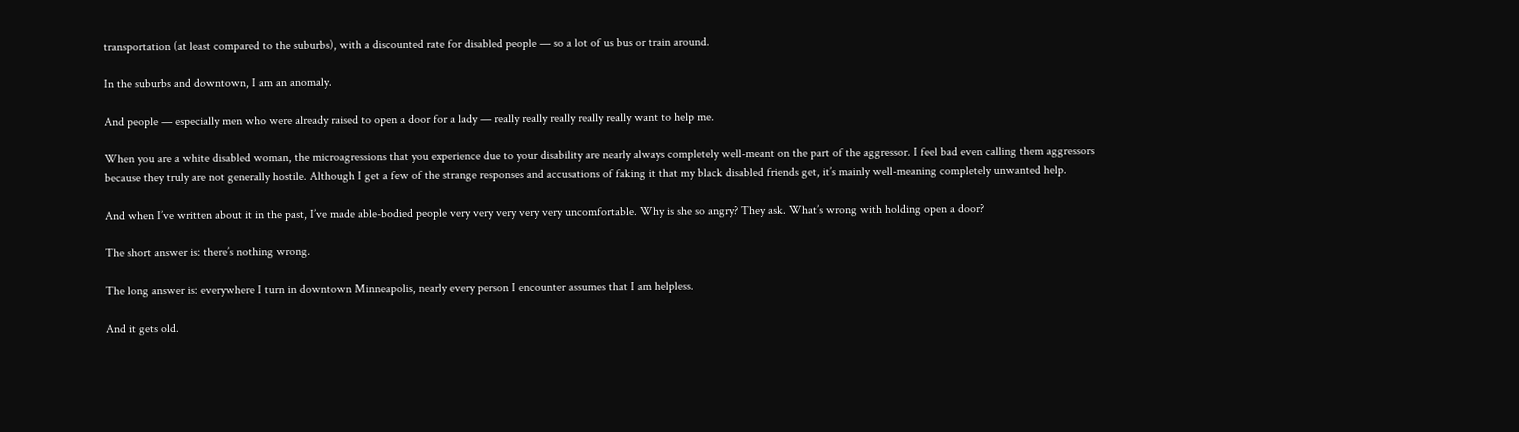transportation (at least compared to the suburbs), with a discounted rate for disabled people — so a lot of us bus or train around.

In the suburbs and downtown, I am an anomaly.

And people — especially men who were already raised to open a door for a lady — really really really really really want to help me.

When you are a white disabled woman, the microagressions that you experience due to your disability are nearly always completely well-meant on the part of the aggressor. I feel bad even calling them aggressors because they truly are not generally hostile. Although I get a few of the strange responses and accusations of faking it that my black disabled friends get, it’s mainly well-meaning completely unwanted help.

And when I’ve written about it in the past, I’ve made able-bodied people very very very very very uncomfortable. Why is she so angry? They ask. What’s wrong with holding open a door?

The short answer is: there’s nothing wrong.

The long answer is: everywhere I turn in downtown Minneapolis, nearly every person I encounter assumes that I am helpless.

And it gets old.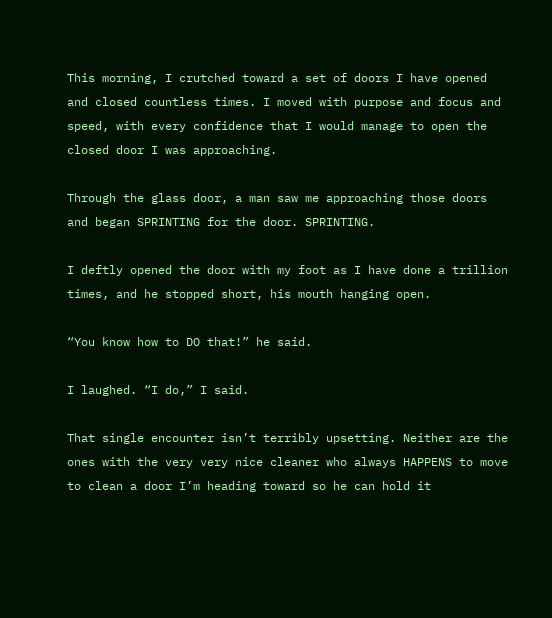This morning, I crutched toward a set of doors I have opened and closed countless times. I moved with purpose and focus and speed, with every confidence that I would manage to open the closed door I was approaching.

Through the glass door, a man saw me approaching those doors and began SPRINTING for the door. SPRINTING.

I deftly opened the door with my foot as I have done a trillion times, and he stopped short, his mouth hanging open.

“You know how to DO that!” he said.

I laughed. “I do,” I said.

That single encounter isn’t terribly upsetting. Neither are the ones with the very very nice cleaner who always HAPPENS to move to clean a door I’m heading toward so he can hold it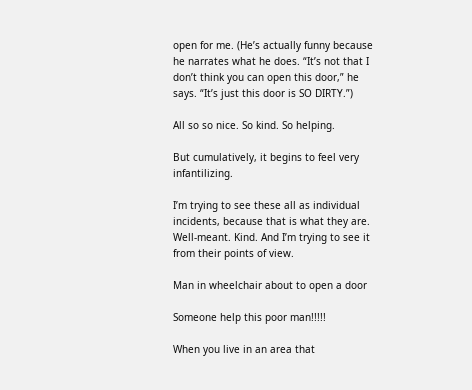open for me. (He’s actually funny because he narrates what he does. “It’s not that I don’t think you can open this door,” he says. “It’s just this door is SO DIRTY.”)

All so so nice. So kind. So helping.

But cumulatively, it begins to feel very infantilizing.

I’m trying to see these all as individual incidents, because that is what they are. Well-meant. Kind. And I’m trying to see it from their points of view.

Man in wheelchair about to open a door

Someone help this poor man!!!!!

When you live in an area that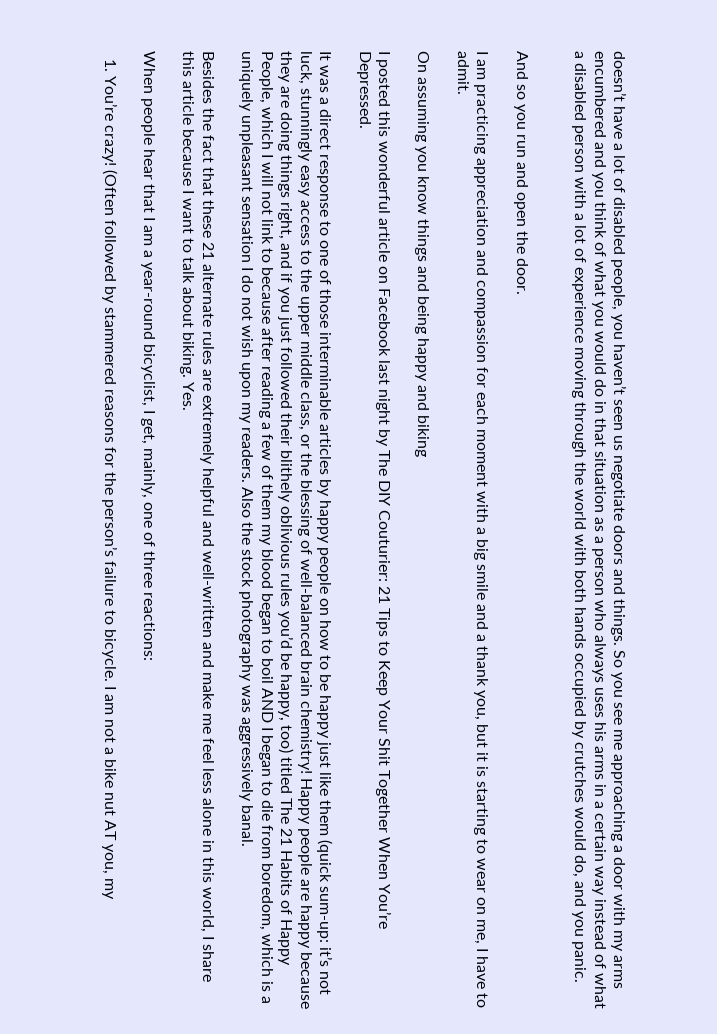doesn’t have a lot of disabled people, you haven’t seen us negotiate doors and things. So you see me approaching a door with my arms encumbered and you think of what you would do in that situation as a person who always uses his arms in a certain way instead of what a disabled person with a lot of experience moving through the world with both hands occupied by crutches would do, and you panic.


And so you run and open the door.

I am practicing appreciation and compassion for each moment with a big smile and a thank you, but it is starting to wear on me, I have to admit.

On assuming you know things and being happy and biking

I posted this wonderful article on Facebook last night by The DIY Couturier: 21 Tips to Keep Your Shit Together When You’re Depressed.

It was a direct response to one of those interminable articles by happy people on how to be happy just like them (quick sum-up: it’s not luck, stunningly easy access to the upper middle class, or the blessing of well-balanced brain chemistry! Happy people are happy because they are doing things right, and if you just followed their blithely oblivious rules you’d be happy, too) titled The 21 Habits of Happy People, which I will not link to because after reading a few of them my blood began to boil AND I began to die from boredom, which is a uniquely unpleasant sensation I do not wish upon my readers. Also the stock photography was aggressively banal.

Besides the fact that these 21 alternate rules are extremely helpful and well-written and make me feel less alone in this world, I share this article because I want to talk about biking. Yes.

When people hear that I am a year-round bicyclist, I get, mainly, one of three reactions:

  1. You’re crazy! (Often followed by stammered reasons for the person’s failure to bicycle. I am not a bike nut AT you, my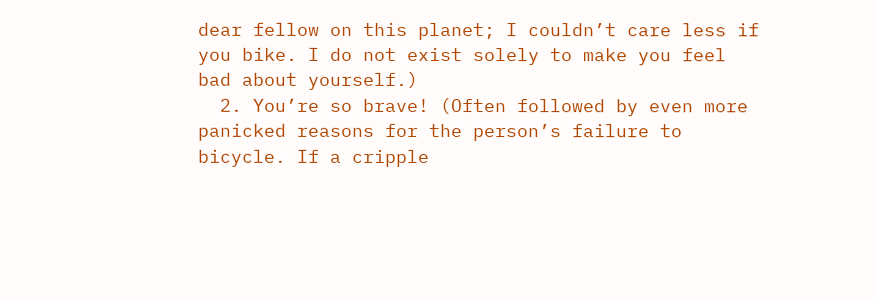dear fellow on this planet; I couldn’t care less if you bike. I do not exist solely to make you feel bad about yourself.)
  2. You’re so brave! (Often followed by even more panicked reasons for the person’s failure to bicycle. If a cripple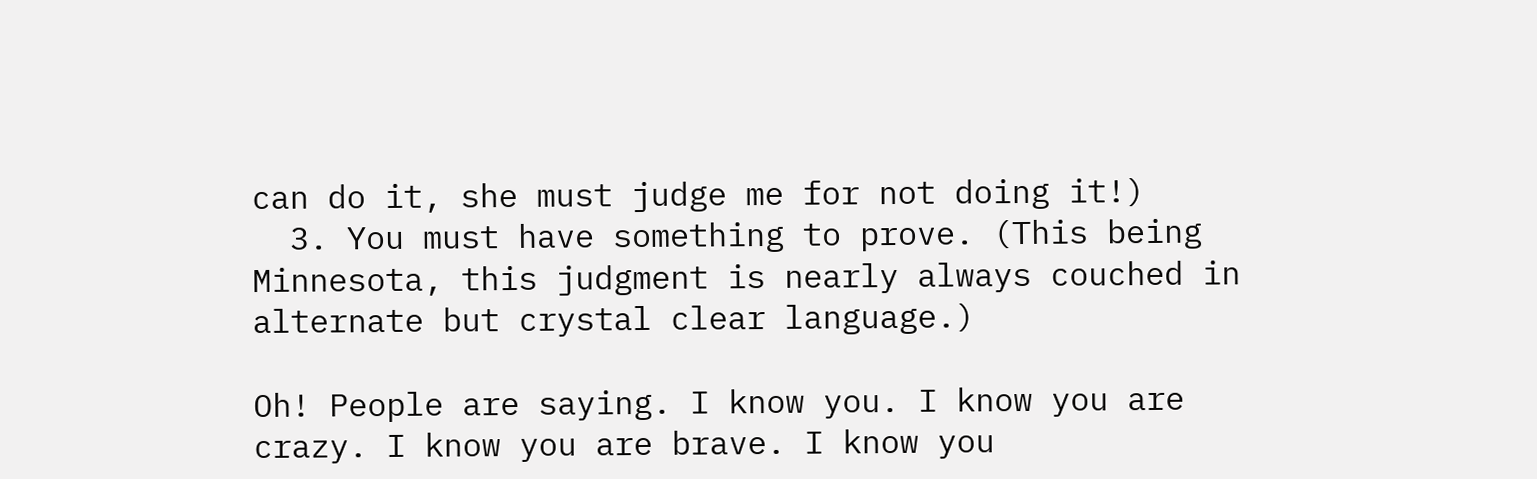can do it, she must judge me for not doing it!)
  3. You must have something to prove. (This being Minnesota, this judgment is nearly always couched in alternate but crystal clear language.)

Oh! People are saying. I know you. I know you are crazy. I know you are brave. I know you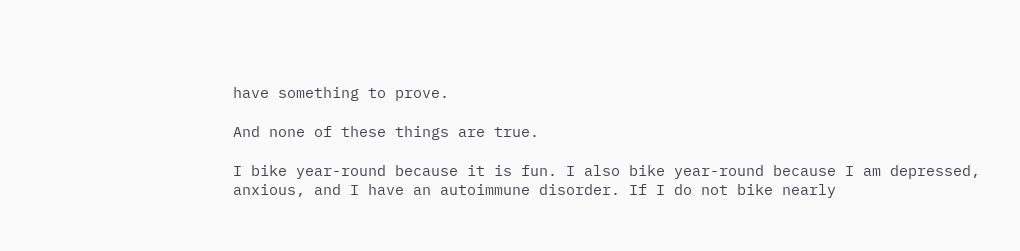have something to prove.

And none of these things are true.

I bike year-round because it is fun. I also bike year-round because I am depressed, anxious, and I have an autoimmune disorder. If I do not bike nearly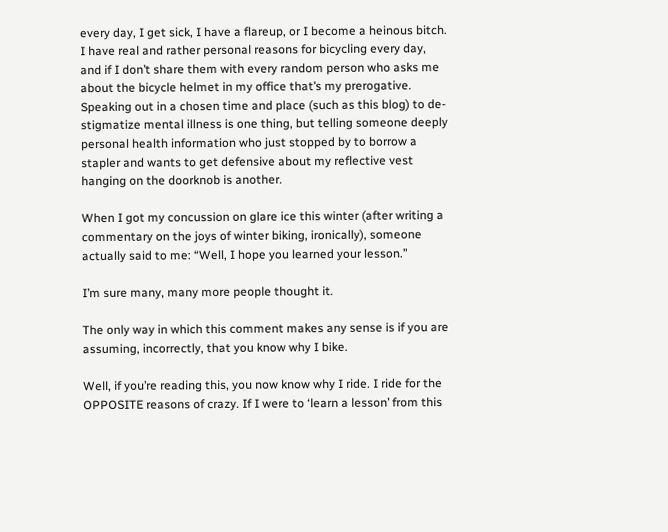every day, I get sick, I have a flareup, or I become a heinous bitch. I have real and rather personal reasons for bicycling every day, and if I don’t share them with every random person who asks me about the bicycle helmet in my office that’s my prerogative. Speaking out in a chosen time and place (such as this blog) to de-stigmatize mental illness is one thing, but telling someone deeply personal health information who just stopped by to borrow a stapler and wants to get defensive about my reflective vest hanging on the doorknob is another.

When I got my concussion on glare ice this winter (after writing a commentary on the joys of winter biking, ironically), someone actually said to me: “Well, I hope you learned your lesson.”

I’m sure many, many more people thought it.

The only way in which this comment makes any sense is if you are assuming, incorrectly, that you know why I bike.

Well, if you’re reading this, you now know why I ride. I ride for the OPPOSITE reasons of crazy. If I were to ‘learn a lesson’ from this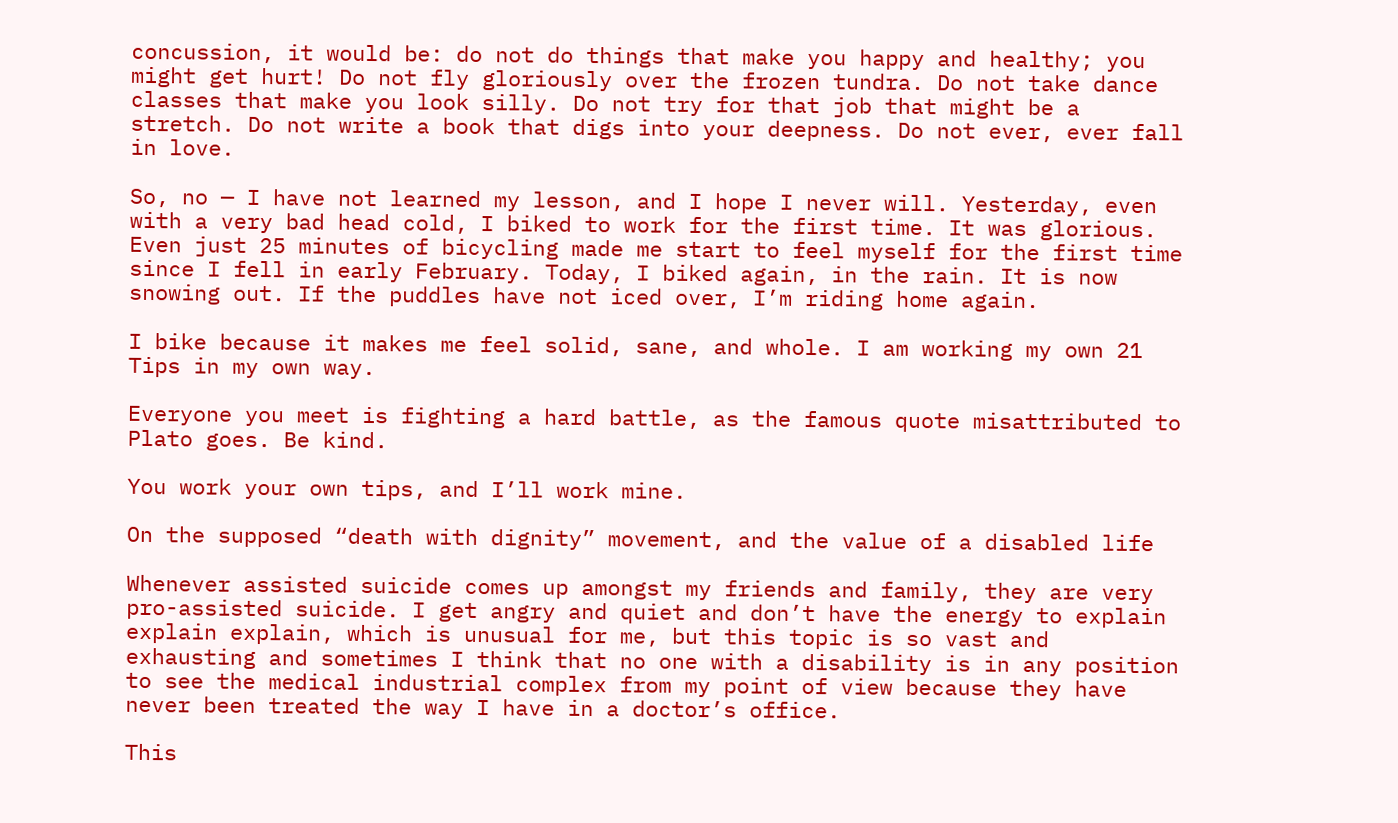concussion, it would be: do not do things that make you happy and healthy; you might get hurt! Do not fly gloriously over the frozen tundra. Do not take dance classes that make you look silly. Do not try for that job that might be a stretch. Do not write a book that digs into your deepness. Do not ever, ever fall in love.

So, no — I have not learned my lesson, and I hope I never will. Yesterday, even with a very bad head cold, I biked to work for the first time. It was glorious. Even just 25 minutes of bicycling made me start to feel myself for the first time since I fell in early February. Today, I biked again, in the rain. It is now snowing out. If the puddles have not iced over, I’m riding home again.

I bike because it makes me feel solid, sane, and whole. I am working my own 21 Tips in my own way.

Everyone you meet is fighting a hard battle, as the famous quote misattributed to Plato goes. Be kind.

You work your own tips, and I’ll work mine.

On the supposed “death with dignity” movement, and the value of a disabled life

Whenever assisted suicide comes up amongst my friends and family, they are very pro-assisted suicide. I get angry and quiet and don’t have the energy to explain explain explain, which is unusual for me, but this topic is so vast and exhausting and sometimes I think that no one with a disability is in any position to see the medical industrial complex from my point of view because they have never been treated the way I have in a doctor’s office.

This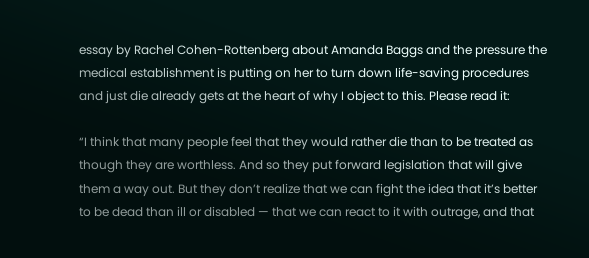essay by Rachel Cohen-Rottenberg about Amanda Baggs and the pressure the medical establishment is putting on her to turn down life-saving procedures and just die already gets at the heart of why I object to this. Please read it:

“I think that many people feel that they would rather die than to be treated as though they are worthless. And so they put forward legislation that will give them a way out. But they don’t realize that we can fight the idea that it’s better to be dead than ill or disabled — that we can react to it with outrage, and that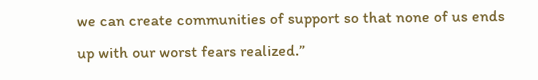we can create communities of support so that none of us ends up with our worst fears realized.”